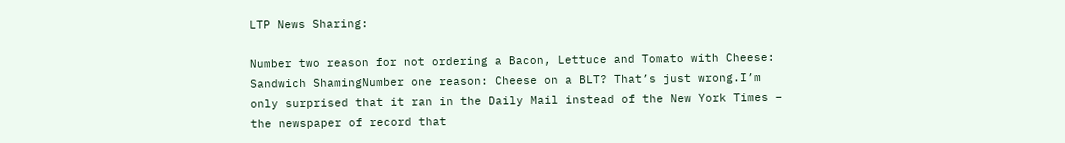LTP News Sharing:

Number two reason for not ordering a Bacon, Lettuce and Tomato with Cheese: Sandwich ShamingNumber one reason: Cheese on a BLT? That’s just wrong.I’m only surprised that it ran in the Daily Mail instead of the New York Times – the newspaper of record that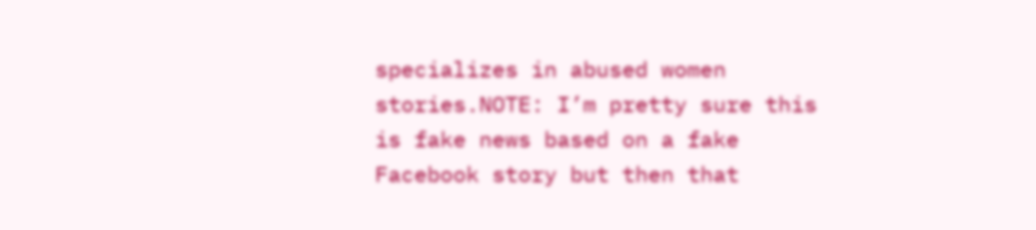specializes in abused women stories.NOTE: I’m pretty sure this is fake news based on a fake Facebook story but then that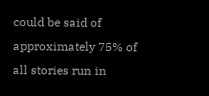could be said of approximately 75% of all stories run in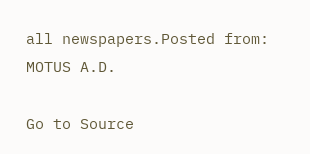all newspapers.Posted from: MOTUS A.D.

Go to Source